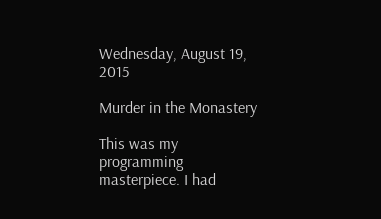Wednesday, August 19, 2015

Murder in the Monastery

This was my programming masterpiece. I had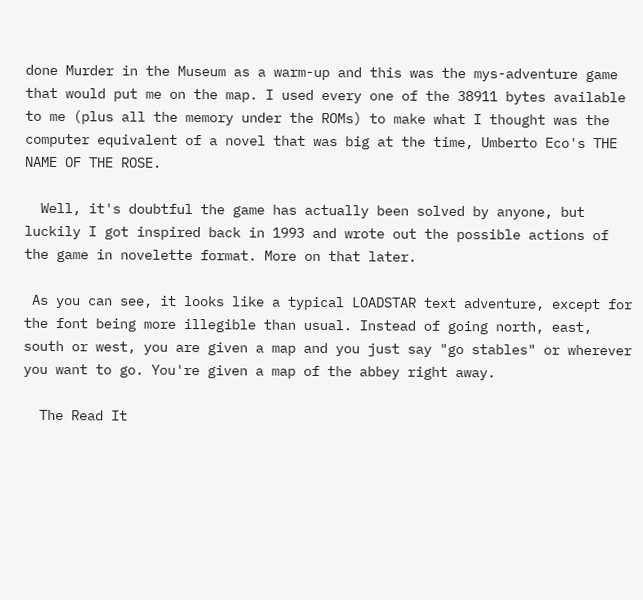done Murder in the Museum as a warm-up and this was the mys-adventure game that would put me on the map. I used every one of the 38911 bytes available to me (plus all the memory under the ROMs) to make what I thought was the computer equivalent of a novel that was big at the time, Umberto Eco's THE NAME OF THE ROSE.

  Well, it's doubtful the game has actually been solved by anyone, but luckily I got inspired back in 1993 and wrote out the possible actions of the game in novelette format. More on that later.

 As you can see, it looks like a typical LOADSTAR text adventure, except for the font being more illegible than usual. Instead of going north, east, south or west, you are given a map and you just say "go stables" or wherever you want to go. You're given a map of the abbey right away.

  The Read It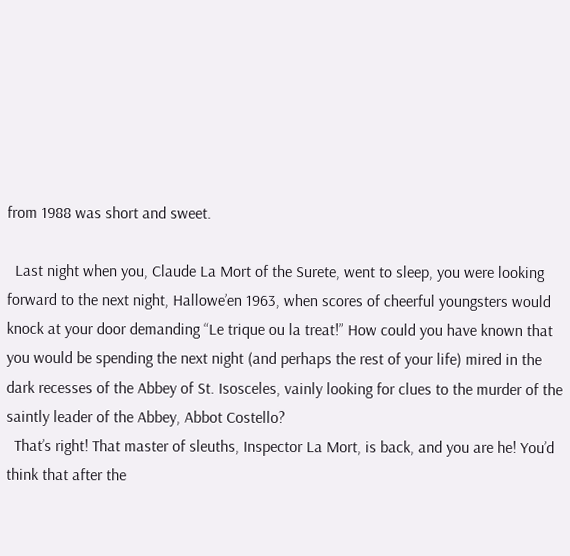from 1988 was short and sweet.

  Last night when you, Claude La Mort of the Surete, went to sleep, you were looking forward to the next night, Hallowe’en 1963, when scores of cheerful youngsters would knock at your door demanding “Le trique ou la treat!” How could you have known that you would be spending the next night (and perhaps the rest of your life) mired in the dark recesses of the Abbey of St. Isosceles, vainly looking for clues to the murder of the saintly leader of the Abbey, Abbot Costello?
  That’s right! That master of sleuths, Inspector La Mort, is back, and you are he! You’d think that after the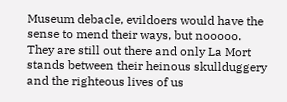Museum debacle, evildoers would have the sense to mend their ways, but nooooo. They are still out there and only La Mort stands between their heinous skullduggery and the righteous lives of us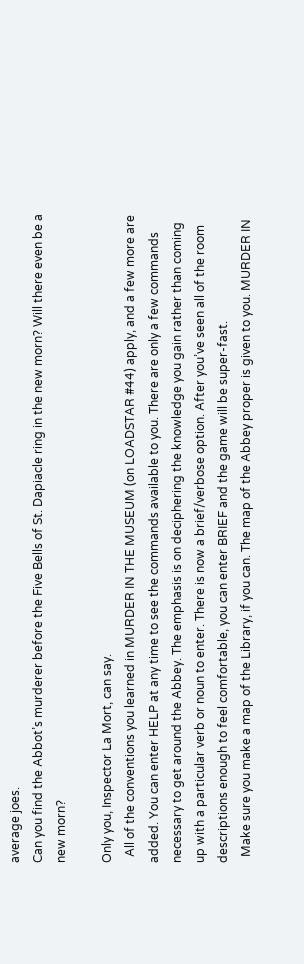average joes.
Can you find the Abbot’s murderer before the Five Bells of St. Dapiacle ring in the new morn? Will there even be a new morn?

Only you, Inspector La Mort, can say.
  All of the conventions you learned in MURDER IN THE MUSEUM (on LOADSTAR #44) apply, and a few more are added. You can enter HELP at any time to see the commands available to you. There are only a few commands necessary to get around the Abbey. The emphasis is on deciphering the knowledge you gain rather than coming up with a particular verb or noun to enter. There is now a brief/verbose option. After you’ve seen all of the room descriptions enough to feel comfortable, you can enter BRIEF and the game will be super-fast.
  Make sure you make a map of the Library, if you can. The map of the Abbey proper is given to you. MURDER IN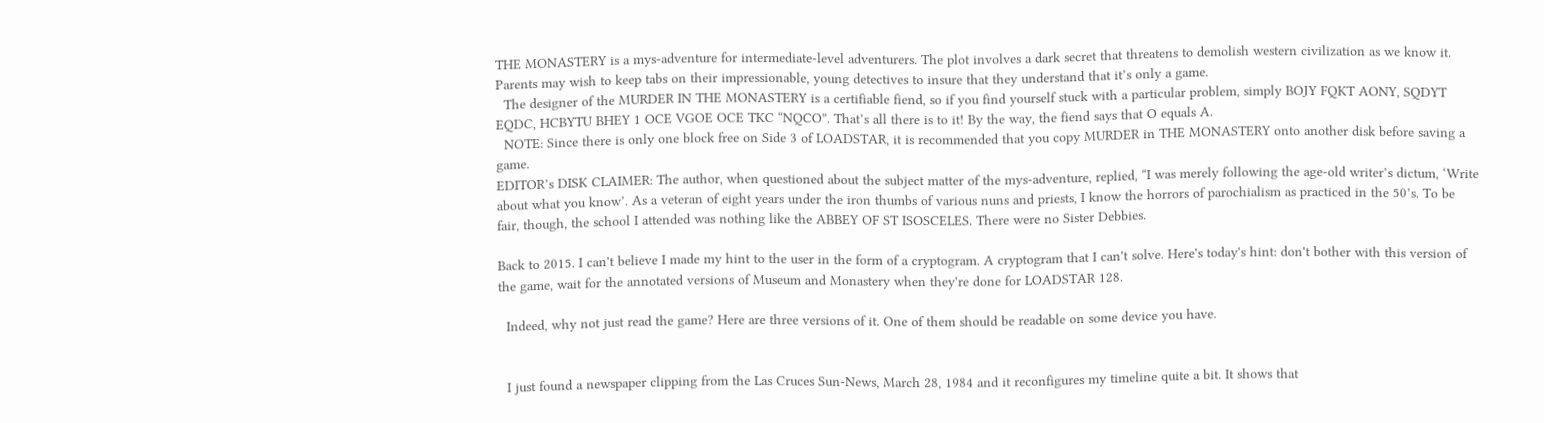THE MONASTERY is a mys-adventure for intermediate-level adventurers. The plot involves a dark secret that threatens to demolish western civilization as we know it. Parents may wish to keep tabs on their impressionable, young detectives to insure that they understand that it’s only a game.
  The designer of the MURDER IN THE MONASTERY is a certifiable fiend, so if you find yourself stuck with a particular problem, simply BOJY FQKT AONY, SQDYT EQDC, HCBYTU BHEY 1 OCE VGOE OCE TKC “NQCO”. That’s all there is to it! By the way, the fiend says that O equals A.
  NOTE: Since there is only one block free on Side 3 of LOADSTAR, it is recommended that you copy MURDER in THE MONASTERY onto another disk before saving a game.
EDITOR’s DISK CLAIMER: The author, when questioned about the subject matter of the mys-adventure, replied, “I was merely following the age-old writer’s dictum, ‘Write about what you know’. As a veteran of eight years under the iron thumbs of various nuns and priests, I know the horrors of parochialism as practiced in the 50’s. To be fair, though, the school I attended was nothing like the ABBEY OF ST ISOSCELES. There were no Sister Debbies.

Back to 2015. I can't believe I made my hint to the user in the form of a cryptogram. A cryptogram that I can't solve. Here's today's hint: don't bother with this version of the game, wait for the annotated versions of Museum and Monastery when they're done for LOADSTAR 128.

  Indeed, why not just read the game? Here are three versions of it. One of them should be readable on some device you have.


  I just found a newspaper clipping from the Las Cruces Sun-News, March 28, 1984 and it reconfigures my timeline quite a bit. It shows that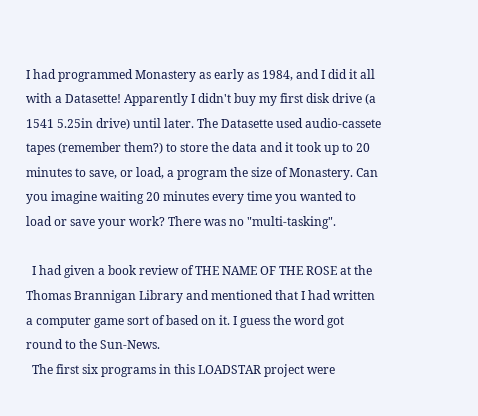I had programmed Monastery as early as 1984, and I did it all with a Datasette! Apparently I didn't buy my first disk drive (a 1541 5.25in drive) until later. The Datasette used audio-cassete tapes (remember them?) to store the data and it took up to 20 minutes to save, or load, a program the size of Monastery. Can you imagine waiting 20 minutes every time you wanted to load or save your work? There was no "multi-tasking".

  I had given a book review of THE NAME OF THE ROSE at the Thomas Brannigan Library and mentioned that I had written a computer game sort of based on it. I guess the word got round to the Sun-News.
  The first six programs in this LOADSTAR project were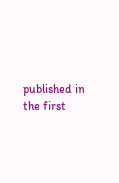published in the first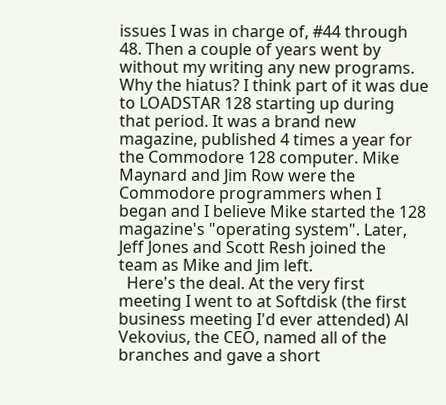issues I was in charge of, #44 through 48. Then a couple of years went by without my writing any new programs. Why the hiatus? I think part of it was due to LOADSTAR 128 starting up during that period. It was a brand new magazine, published 4 times a year for the Commodore 128 computer. Mike Maynard and Jim Row were the Commodore programmers when I began and I believe Mike started the 128 magazine's "operating system". Later, Jeff Jones and Scott Resh joined the team as Mike and Jim left.
  Here's the deal. At the very first meeting I went to at Softdisk (the first business meeting I'd ever attended) Al Vekovius, the CEO, named all of the branches and gave a short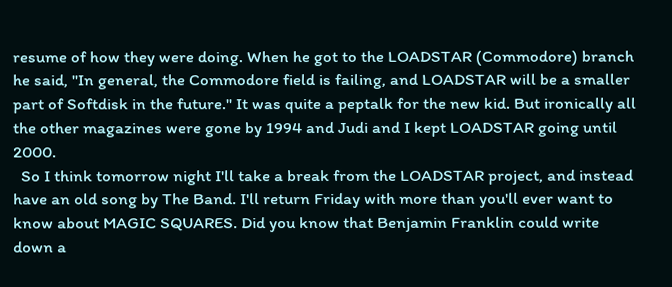resume of how they were doing. When he got to the LOADSTAR (Commodore) branch he said, "In general, the Commodore field is failing, and LOADSTAR will be a smaller part of Softdisk in the future." It was quite a peptalk for the new kid. But ironically all the other magazines were gone by 1994 and Judi and I kept LOADSTAR going until 2000.
  So I think tomorrow night I'll take a break from the LOADSTAR project, and instead have an old song by The Band. I'll return Friday with more than you'll ever want to know about MAGIC SQUARES. Did you know that Benjamin Franklin could write down a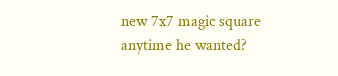new 7x7 magic square anytime he wanted?